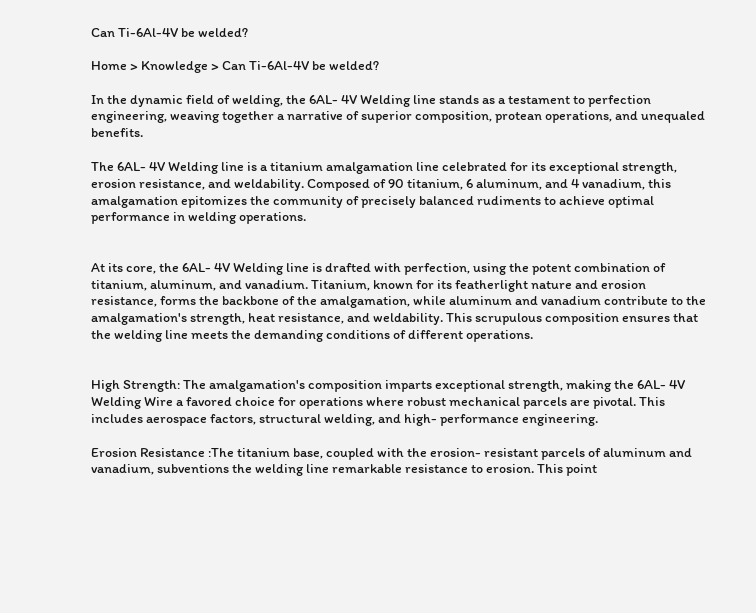Can Ti-6Al-4V be welded?

Home > Knowledge > Can Ti-6Al-4V be welded?

In the dynamic field of welding, the 6AL- 4V Welding line stands as a testament to perfection engineering, weaving together a narrative of superior composition, protean operations, and unequaled benefits.

The 6AL- 4V Welding line is a titanium amalgamation line celebrated for its exceptional strength, erosion resistance, and weldability. Composed of 90 titanium, 6 aluminum, and 4 vanadium, this amalgamation epitomizes the community of precisely balanced rudiments to achieve optimal performance in welding operations.


At its core, the 6AL- 4V Welding line is drafted with perfection, using the potent combination of titanium, aluminum, and vanadium. Titanium, known for its featherlight nature and erosion resistance, forms the backbone of the amalgamation, while aluminum and vanadium contribute to the amalgamation's strength, heat resistance, and weldability. This scrupulous composition ensures that the welding line meets the demanding conditions of different operations.


High Strength: The amalgamation's composition imparts exceptional strength, making the 6AL- 4V Welding Wire a favored choice for operations where robust mechanical parcels are pivotal. This includes aerospace factors, structural welding, and high- performance engineering.

Erosion Resistance :The titanium base, coupled with the erosion- resistant parcels of aluminum and vanadium, subventions the welding line remarkable resistance to erosion. This point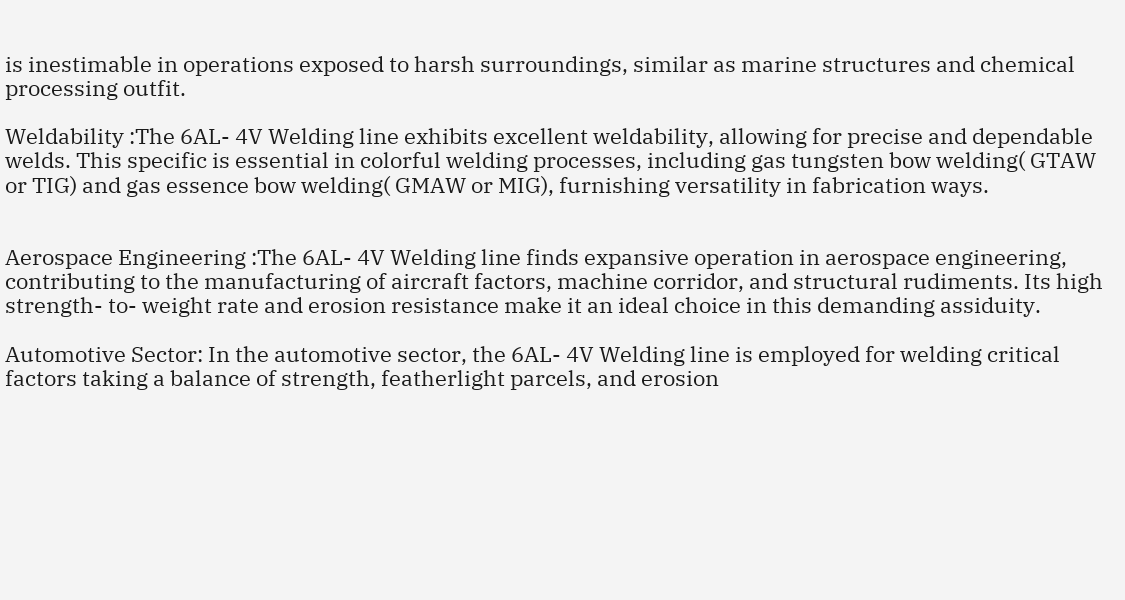is inestimable in operations exposed to harsh surroundings, similar as marine structures and chemical processing outfit.

Weldability :The 6AL- 4V Welding line exhibits excellent weldability, allowing for precise and dependable welds. This specific is essential in colorful welding processes, including gas tungsten bow welding( GTAW or TIG) and gas essence bow welding( GMAW or MIG), furnishing versatility in fabrication ways.


Aerospace Engineering :The 6AL- 4V Welding line finds expansive operation in aerospace engineering, contributing to the manufacturing of aircraft factors, machine corridor, and structural rudiments. Its high strength- to- weight rate and erosion resistance make it an ideal choice in this demanding assiduity.

Automotive Sector: In the automotive sector, the 6AL- 4V Welding line is employed for welding critical factors taking a balance of strength, featherlight parcels, and erosion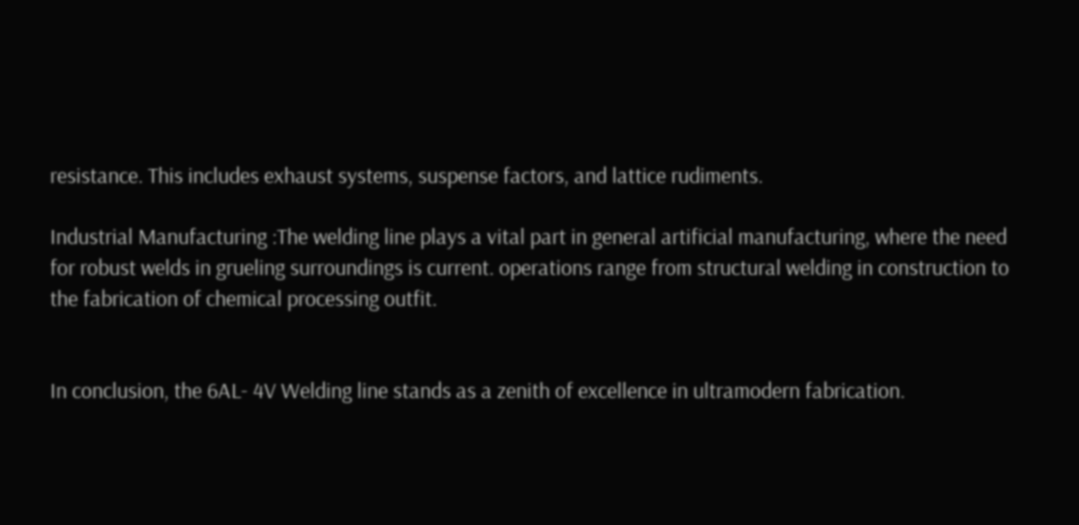resistance. This includes exhaust systems, suspense factors, and lattice rudiments.

Industrial Manufacturing :The welding line plays a vital part in general artificial manufacturing, where the need for robust welds in grueling surroundings is current. operations range from structural welding in construction to the fabrication of chemical processing outfit.


In conclusion, the 6AL- 4V Welding line stands as a zenith of excellence in ultramodern fabrication.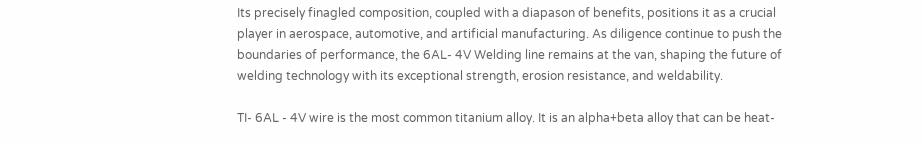Its precisely finagled composition, coupled with a diapason of benefits, positions it as a crucial player in aerospace, automotive, and artificial manufacturing. As diligence continue to push the boundaries of performance, the 6AL- 4V Welding line remains at the van, shaping the future of welding technology with its exceptional strength, erosion resistance, and weldability.

TI- 6AL - 4V wire is the most common titanium alloy. It is an alpha+beta alloy that can be heat-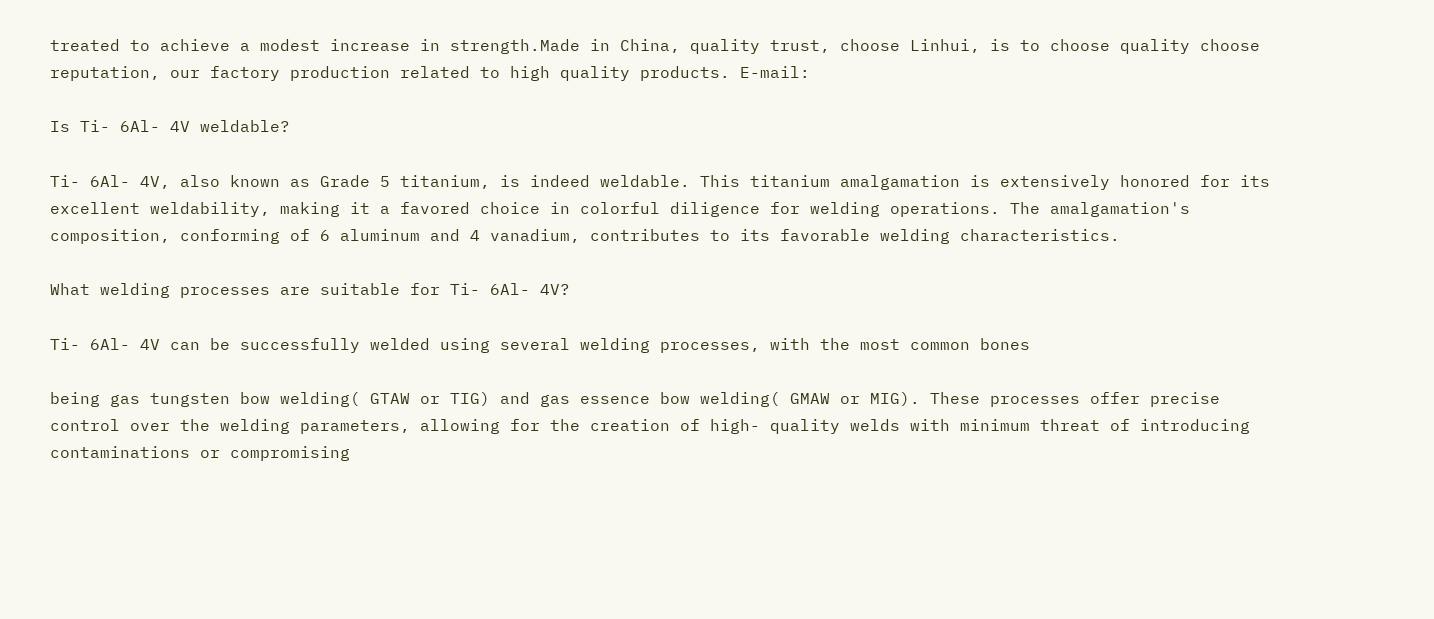treated to achieve a modest increase in strength.Made in China, quality trust, choose Linhui, is to choose quality choose reputation, our factory production related to high quality products. E-mail:

Is Ti- 6Al- 4V weldable?

Ti- 6Al- 4V, also known as Grade 5 titanium, is indeed weldable. This titanium amalgamation is extensively honored for its excellent weldability, making it a favored choice in colorful diligence for welding operations. The amalgamation's composition, conforming of 6 aluminum and 4 vanadium, contributes to its favorable welding characteristics.

What welding processes are suitable for Ti- 6Al- 4V?

Ti- 6Al- 4V can be successfully welded using several welding processes, with the most common bones

being gas tungsten bow welding( GTAW or TIG) and gas essence bow welding( GMAW or MIG). These processes offer precise control over the welding parameters, allowing for the creation of high- quality welds with minimum threat of introducing contaminations or compromising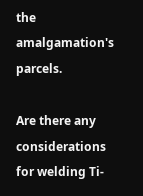the amalgamation's parcels.

Are there any considerations for welding Ti-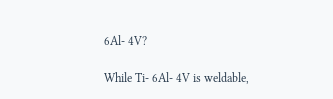6Al- 4V?

While Ti- 6Al- 4V is weldable,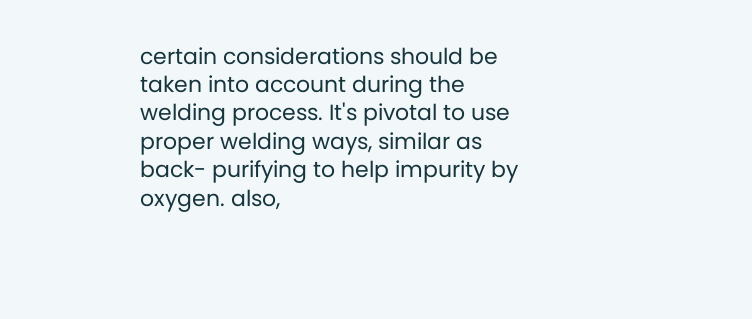certain considerations should be taken into account during the welding process. It's pivotal to use proper welding ways, similar as back- purifying to help impurity by oxygen. also,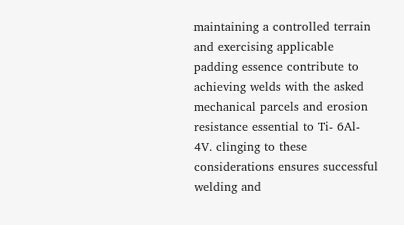maintaining a controlled terrain and exercising applicable padding essence contribute to achieving welds with the asked mechanical parcels and erosion resistance essential to Ti- 6Al- 4V. clinging to these considerations ensures successful welding and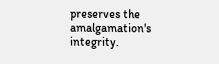preserves the amalgamation's integrity.